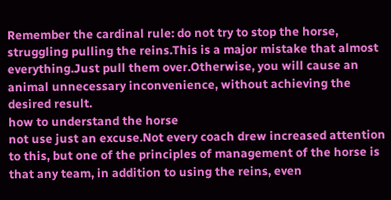Remember the cardinal rule: do not try to stop the horse, struggling pulling the reins.This is a major mistake that almost everything.Just pull them over.Otherwise, you will cause an animal unnecessary inconvenience, without achieving the desired result.
how to understand the horse
not use just an excuse.Not every coach drew increased attention to this, but one of the principles of management of the horse is that any team, in addition to using the reins, even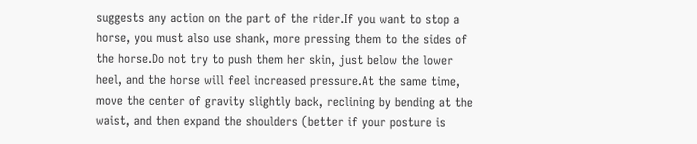suggests any action on the part of the rider.If you want to stop a horse, you must also use shank, more pressing them to the sides of the horse.Do not try to push them her skin, just below the lower heel, and the horse will feel increased pressure.At the same time, move the center of gravity slightly back, reclining by bending at the waist, and then expand the shoulders (better if your posture is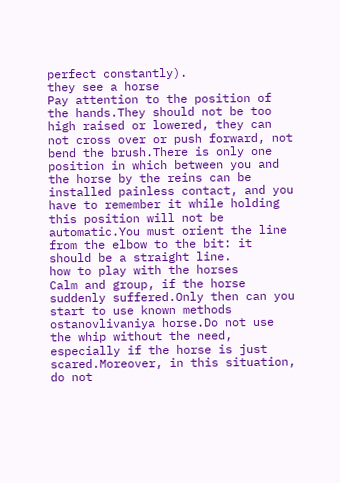perfect constantly).
they see a horse
Pay attention to the position of the hands.They should not be too high raised or lowered, they can not cross over or push forward, not bend the brush.There is only one position in which between you and the horse by the reins can be installed painless contact, and you have to remember it while holding this position will not be automatic.You must orient the line from the elbow to the bit: it should be a straight line.
how to play with the horses
Calm and group, if the horse suddenly suffered.Only then can you start to use known methods ostanovlivaniya horse.Do not use the whip without the need, especially if the horse is just scared.Moreover, in this situation, do not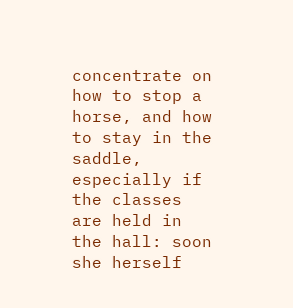concentrate on how to stop a horse, and how to stay in the saddle, especially if the classes are held in the hall: soon she herself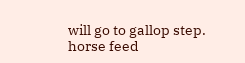will go to gallop step.
horse feed